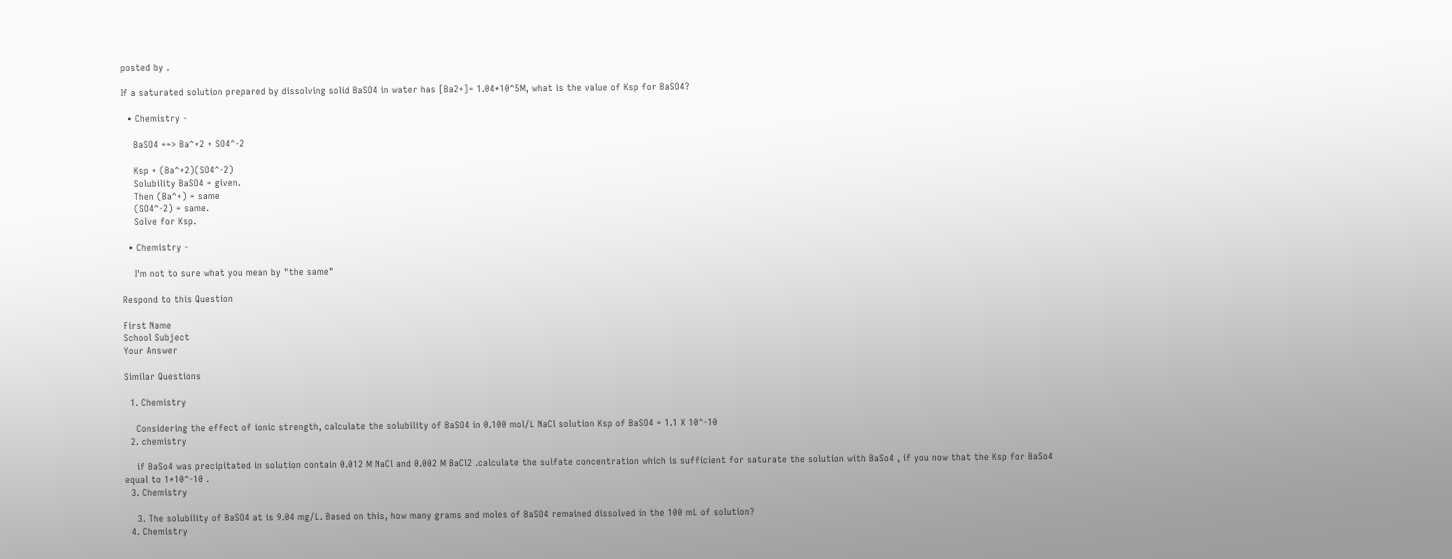posted by .

If a saturated solution prepared by dissolving solid BaSO4 in water has [Ba2+]= 1.04*10^5M, what is the value of Ksp for BaSO4?

  • Chemistry -

    BaSO4 ==> Ba^+2 + SO4^-2

    Ksp + (Ba^+2)(SO4^-2)
    Solubility BaSO4 = given.
    Then (Ba^+) = same
    (SO4^-2) = same.
    Solve for Ksp.

  • Chemistry -

    I'm not to sure what you mean by "the same"

Respond to this Question

First Name
School Subject
Your Answer

Similar Questions

  1. Chemistry

    Considering the effect of ionic strength, calculate the solubility of BaSO4 in 0.100 mol/L NaCl solution Ksp of BaSO4 = 1.1 X 10^-10
  2. chemistry

    if BaSo4 was precipitated in solution contain 0.012 M NaCl and 0.002 M BaCl2 .calculate the sulfate concentration which is sufficient for saturate the solution with BaSo4 , if you now that the Ksp for BaSo4 equal to 1*10^-10 .
  3. Chemistry

    3. The solubility of BaSO4 at is 9.04 mg/L. Based on this, how many grams and moles of BaSO4 remained dissolved in the 100 mL of solution?
  4. Chemistry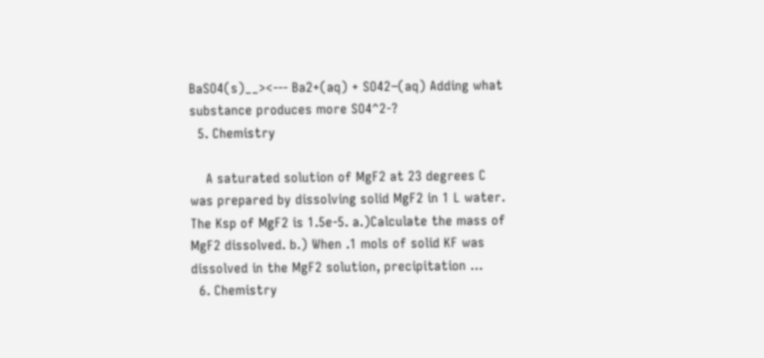BaSO4(s)__><--- Ba2+(aq) + SO42−(aq) Adding what substance produces more SO4^2-?
  5. Chemistry

    A saturated solution of MgF2 at 23 degrees C was prepared by dissolving solid MgF2 in 1 L water. The Ksp of MgF2 is 1.5e-5. a.)Calculate the mass of MgF2 dissolved. b.) When .1 mols of solid KF was dissolved in the MgF2 solution, precipitation …
  6. Chemistry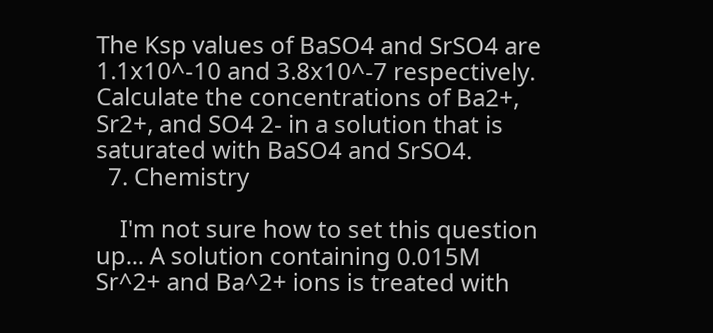The Ksp values of BaSO4 and SrSO4 are 1.1x10^-10 and 3.8x10^-7 respectively. Calculate the concentrations of Ba2+, Sr2+, and SO4 2- in a solution that is saturated with BaSO4 and SrSO4.
  7. Chemistry

    I'm not sure how to set this question up... A solution containing 0.015M Sr^2+ and Ba^2+ ions is treated with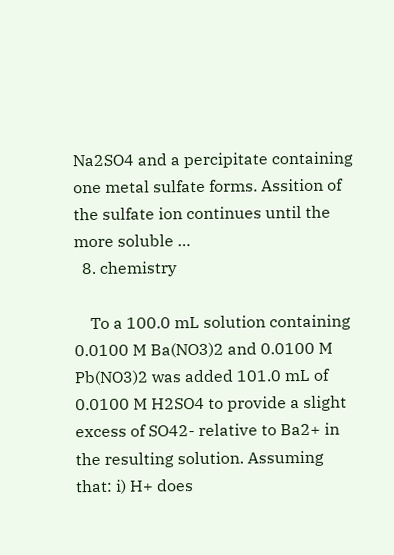Na2SO4 and a percipitate containing one metal sulfate forms. Assition of the sulfate ion continues until the more soluble …
  8. chemistry

    To a 100.0 mL solution containing 0.0100 M Ba(NO3)2 and 0.0100 M Pb(NO3)2 was added 101.0 mL of 0.0100 M H2SO4 to provide a slight excess of SO42- relative to Ba2+ in the resulting solution. Assuming that: i) H+ does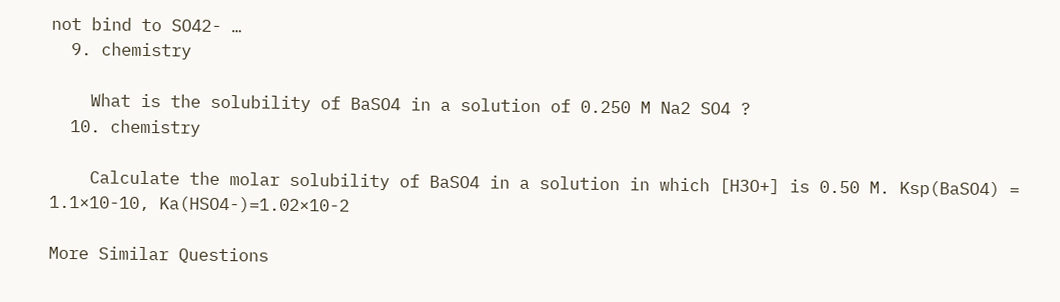not bind to SO42- …
  9. chemistry

    What is the solubility of BaSO4 in a solution of 0.250 M Na2 SO4 ?
  10. chemistry

    Calculate the molar solubility of BaSO4 in a solution in which [H3O+] is 0.50 M. Ksp(BaSO4) = 1.1×10-10, Ka(HSO4-)=1.02×10-2

More Similar Questions